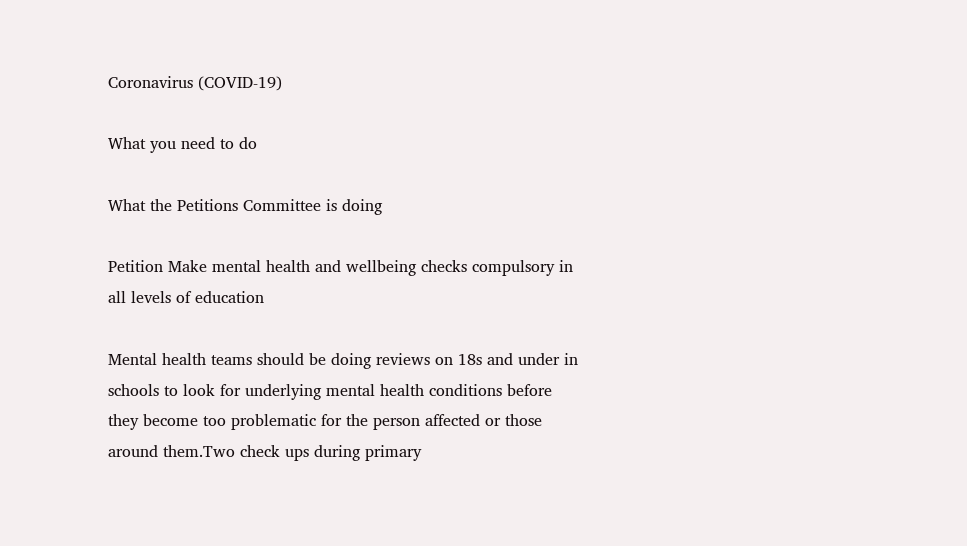Coronavirus (COVID-19)

What you need to do

What the Petitions Committee is doing

Petition Make mental health and wellbeing checks compulsory in all levels of education

Mental health teams should be doing reviews on 18s and under in schools to look for underlying mental health conditions before they become too problematic for the person affected or those around them.Two check ups during primary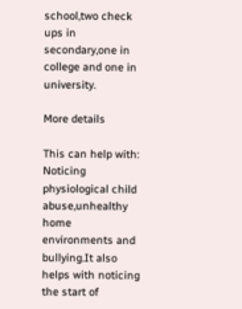school,two check ups in secondary,one in college and one in university.

More details

This can help with: Noticing physiological child abuse,unhealthy home environments and bullying.It also helps with noticing the start of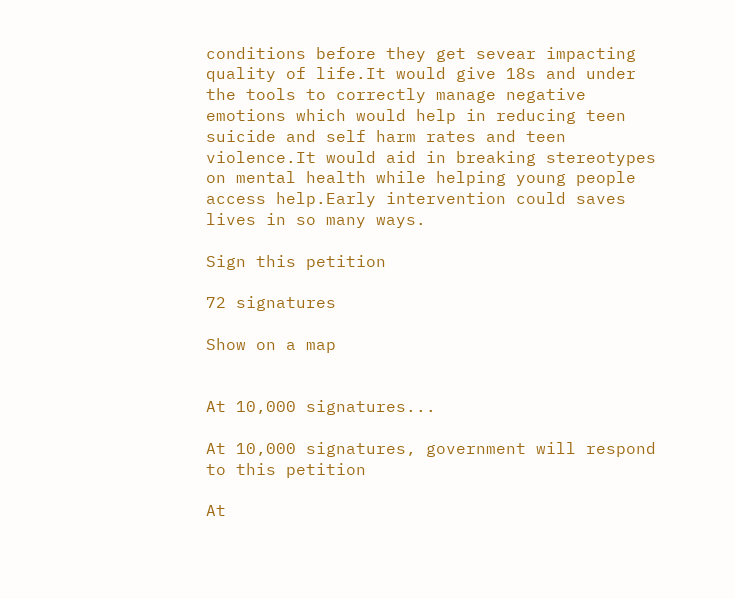conditions before they get sevear impacting quality of life.It would give 18s and under the tools to correctly manage negative emotions which would help in reducing teen suicide and self harm rates and teen violence.It would aid in breaking stereotypes on mental health while helping young people access help.Early intervention could saves lives in so many ways.

Sign this petition

72 signatures

Show on a map


At 10,000 signatures...

At 10,000 signatures, government will respond to this petition

At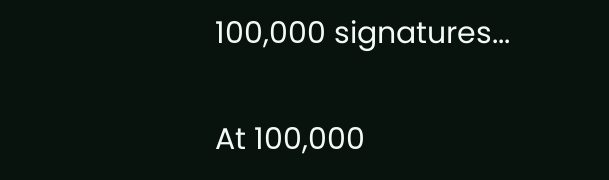100,000 signatures...

At 100,000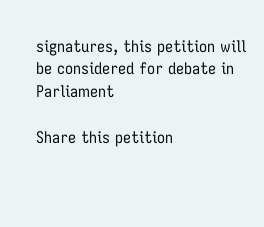signatures, this petition will be considered for debate in Parliament

Share this petition